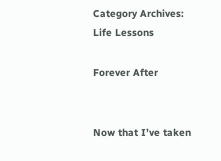Category Archives: Life Lessons

Forever After


Now that I’ve taken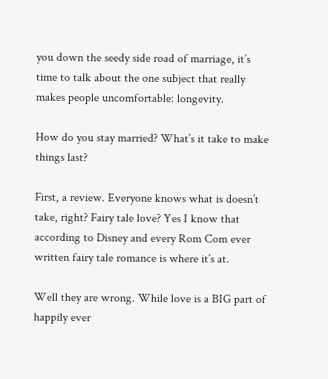you down the seedy side road of marriage, it’s time to talk about the one subject that really makes people uncomfortable: longevity.

How do you stay married? What’s it take to make things last?

First, a review. Everyone knows what is doesn’t take, right? Fairy tale love? Yes I know that according to Disney and every Rom Com ever written fairy tale romance is where it’s at.

Well they are wrong. While love is a BIG part of happily ever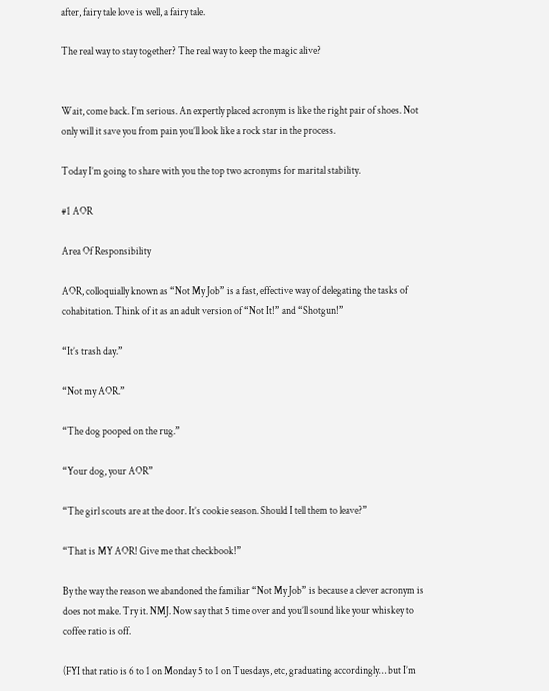after, fairy tale love is well, a fairy tale.

The real way to stay together? The real way to keep the magic alive?


Wait, come back. I’m serious. An expertly placed acronym is like the right pair of shoes. Not only will it save you from pain you’ll look like a rock star in the process.

Today I’m going to share with you the top two acronyms for marital stability.

#1 AOR

Area Of Responsibility

AOR, colloquially known as “Not My Job” is a fast, effective way of delegating the tasks of cohabitation. Think of it as an adult version of “Not It!” and “Shotgun!”

“It’s trash day.”

“Not my AOR.”

“The dog pooped on the rug.”

“Your dog, your AOR”

“The girl scouts are at the door. It’s cookie season. Should I tell them to leave?”

“That is MY AOR! Give me that checkbook!”

By the way the reason we abandoned the familiar “Not My Job” is because a clever acronym is does not make. Try it. NMJ. Now say that 5 time over and you’ll sound like your whiskey to coffee ratio is off.

(FYI that ratio is 6 to 1 on Monday 5 to 1 on Tuesdays, etc, graduating accordingly… but I’m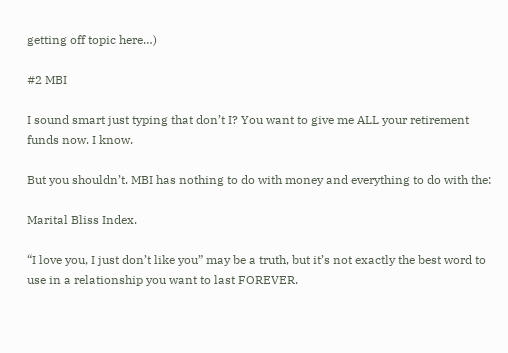getting off topic here…)

#2 MBI

I sound smart just typing that don’t I? You want to give me ALL your retirement funds now. I know.

But you shouldn’t. MBI has nothing to do with money and everything to do with the:

Marital Bliss Index.

“I love you, I just don’t like you” may be a truth, but it’s not exactly the best word to use in a relationship you want to last FOREVER.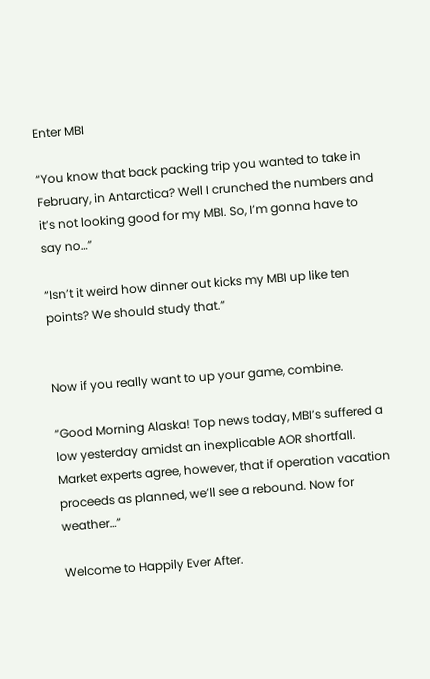Enter MBI

“You know that back packing trip you wanted to take in February, in Antarctica? Well I crunched the numbers and it’s not looking good for my MBI. So, I’m gonna have to say no…”

“Isn’t it weird how dinner out kicks my MBI up like ten points? We should study that.”


Now if you really want to up your game, combine.

“Good Morning Alaska! Top news today, MBI’s suffered a low yesterday amidst an inexplicable AOR shortfall. Market experts agree, however, that if operation vacation proceeds as planned, we’ll see a rebound. Now for weather…”

Welcome to Happily Ever After.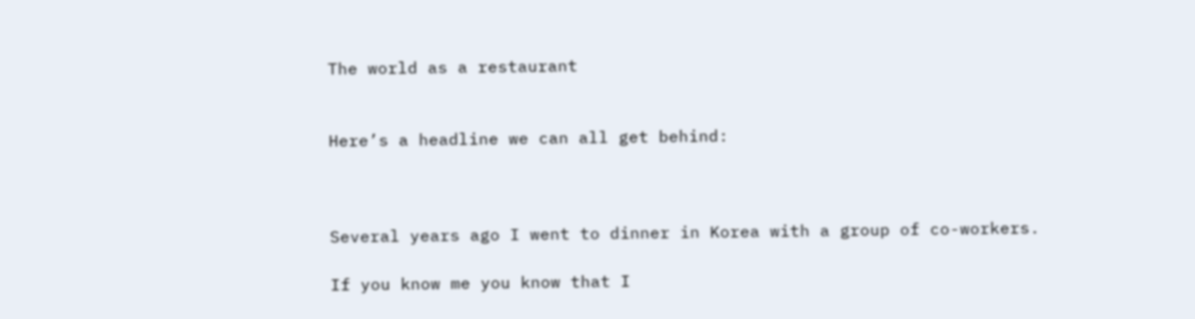The world as a restaurant


Here’s a headline we can all get behind:



Several years ago I went to dinner in Korea with a group of co-workers.

If you know me you know that I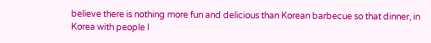believe there is nothing more fun and delicious than Korean barbecue so that dinner, in Korea with people I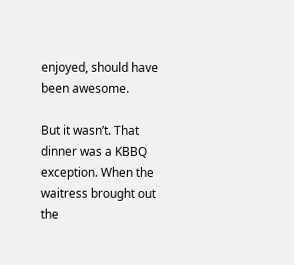enjoyed, should have been awesome.

But it wasn’t. That dinner was a KBBQ exception. When the waitress brought out the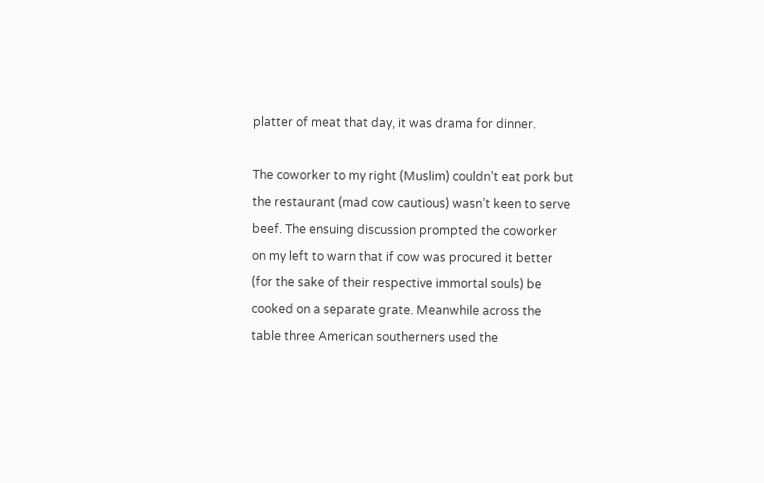platter of meat that day, it was drama for dinner.

The coworker to my right (Muslim) couldn’t eat pork but the restaurant (mad cow cautious) wasn’t keen to serve beef. The ensuing discussion prompted the coworker on my left to warn that if cow was procured it better (for the sake of their respective immortal souls) be cooked on a separate grate. Meanwhile across the table three American southerners used the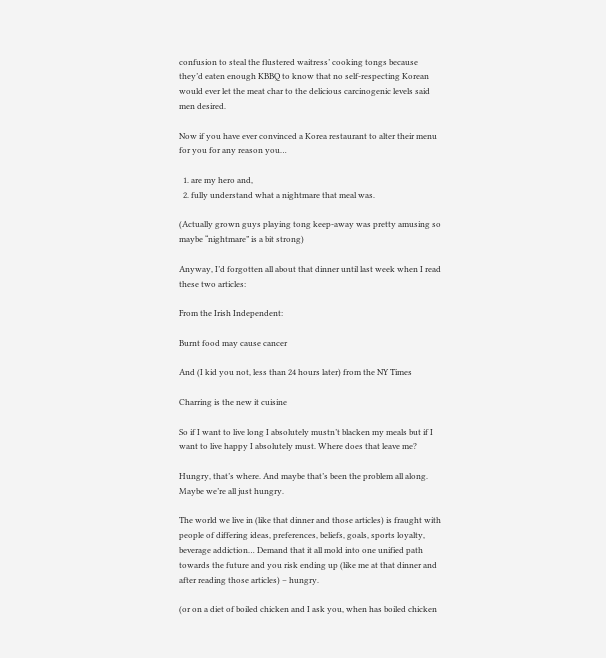confusion to steal the flustered waitress’ cooking tongs because they’d eaten enough KBBQ to know that no self-respecting Korean would ever let the meat char to the delicious carcinogenic levels said men desired.

Now if you have ever convinced a Korea restaurant to alter their menu for you for any reason you…

  1. are my hero and,
  2. fully understand what a nightmare that meal was.

(Actually grown guys playing tong keep-away was pretty amusing so maybe “nightmare” is a bit strong)

Anyway, I’d forgotten all about that dinner until last week when I read these two articles:

From the Irish Independent:

Burnt food may cause cancer

And (I kid you not, less than 24 hours later) from the NY Times

Charring is the new it cuisine

So if I want to live long I absolutely mustn’t blacken my meals but if I want to live happy I absolutely must. Where does that leave me?

Hungry, that’s where. And maybe that’s been the problem all along. Maybe we’re all just hungry.

The world we live in (like that dinner and those articles) is fraught with people of differing ideas, preferences, beliefs, goals, sports loyalty, beverage addiction… Demand that it all mold into one unified path towards the future and you risk ending up (like me at that dinner and after reading those articles) – hungry.

(or on a diet of boiled chicken and I ask you, when has boiled chicken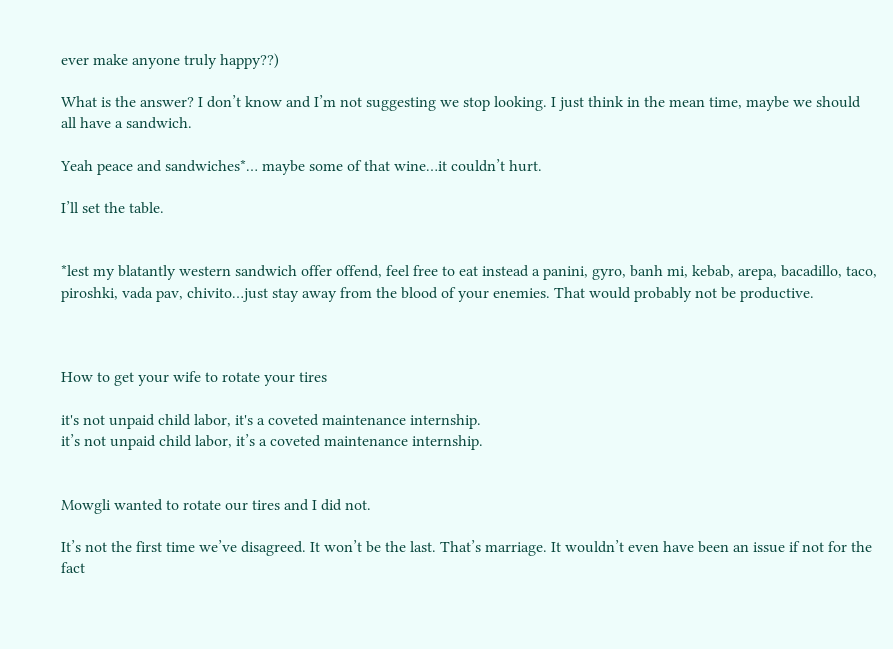ever make anyone truly happy??)

What is the answer? I don’t know and I’m not suggesting we stop looking. I just think in the mean time, maybe we should all have a sandwich.

Yeah peace and sandwiches*… maybe some of that wine…it couldn’t hurt.

I’ll set the table.


*lest my blatantly western sandwich offer offend, feel free to eat instead a panini, gyro, banh mi, kebab, arepa, bacadillo, taco, piroshki, vada pav, chivito…just stay away from the blood of your enemies. That would probably not be productive.



How to get your wife to rotate your tires

it's not unpaid child labor, it's a coveted maintenance internship.
it’s not unpaid child labor, it’s a coveted maintenance internship.


Mowgli wanted to rotate our tires and I did not.

It’s not the first time we’ve disagreed. It won’t be the last. That’s marriage. It wouldn’t even have been an issue if not for the fact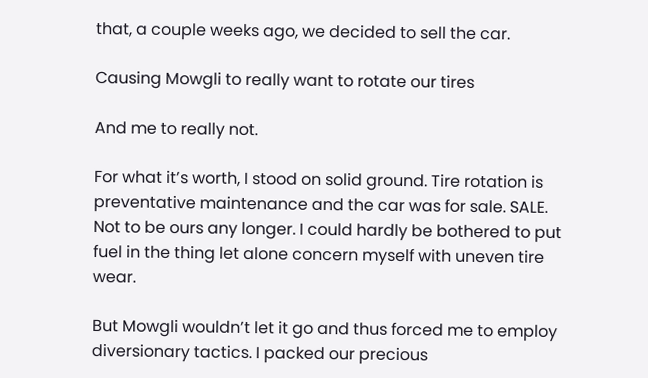that, a couple weeks ago, we decided to sell the car.

Causing Mowgli to really want to rotate our tires

And me to really not.

For what it’s worth, I stood on solid ground. Tire rotation is preventative maintenance and the car was for sale. SALE. Not to be ours any longer. I could hardly be bothered to put fuel in the thing let alone concern myself with uneven tire wear.

But Mowgli wouldn’t let it go and thus forced me to employ diversionary tactics. I packed our precious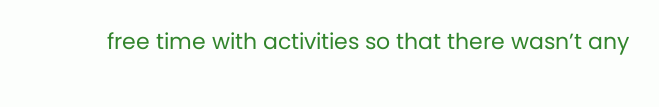free time with activities so that there wasn’t any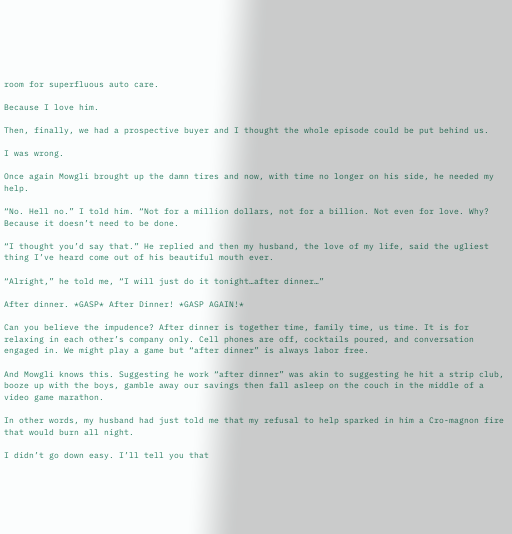room for superfluous auto care.

Because I love him.

Then, finally, we had a prospective buyer and I thought the whole episode could be put behind us.

I was wrong.

Once again Mowgli brought up the damn tires and now, with time no longer on his side, he needed my help.

“No. Hell no.” I told him. “Not for a million dollars, not for a billion. Not even for love. Why? Because it doesn’t need to be done.

“I thought you’d say that.” He replied and then my husband, the love of my life, said the ugliest thing I’ve heard come out of his beautiful mouth ever.

“Alright,” he told me, “I will just do it tonight…after dinner…”

After dinner. *GASP* After Dinner! *GASP AGAIN!*

Can you believe the impudence? After dinner is together time, family time, us time. It is for relaxing in each other’s company only. Cell phones are off, cocktails poured, and conversation engaged in. We might play a game but “after dinner” is always labor free.

And Mowgli knows this. Suggesting he work “after dinner” was akin to suggesting he hit a strip club, booze up with the boys, gamble away our savings then fall asleep on the couch in the middle of a video game marathon.

In other words, my husband had just told me that my refusal to help sparked in him a Cro-magnon fire that would burn all night.

I didn’t go down easy. I’ll tell you that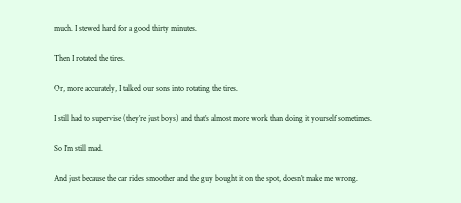much. I stewed hard for a good thirty minutes.

Then I rotated the tires.

Or, more accurately, I talked our sons into rotating the tires.

I still had to supervise (they’re just boys) and that’s almost more work than doing it yourself sometimes.

So I’m still mad.

And just because the car rides smoother and the guy bought it on the spot, doesn’t make me wrong.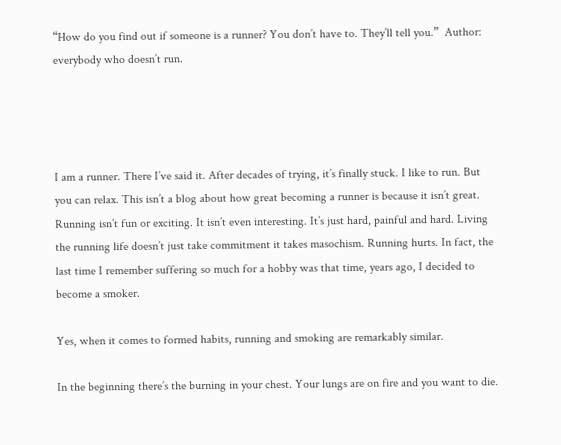“How do you find out if someone is a runner? You don’t have to. They’ll tell you.”  Author: everybody who doesn’t run.




I am a runner. There I’ve said it. After decades of trying, it’s finally stuck. I like to run. But you can relax. This isn’t a blog about how great becoming a runner is because it isn’t great. Running isn’t fun or exciting. It isn’t even interesting. It’s just hard, painful and hard. Living the running life doesn’t just take commitment it takes masochism. Running hurts. In fact, the last time I remember suffering so much for a hobby was that time, years ago, I decided to become a smoker.

Yes, when it comes to formed habits, running and smoking are remarkably similar.

In the beginning there’s the burning in your chest. Your lungs are on fire and you want to die.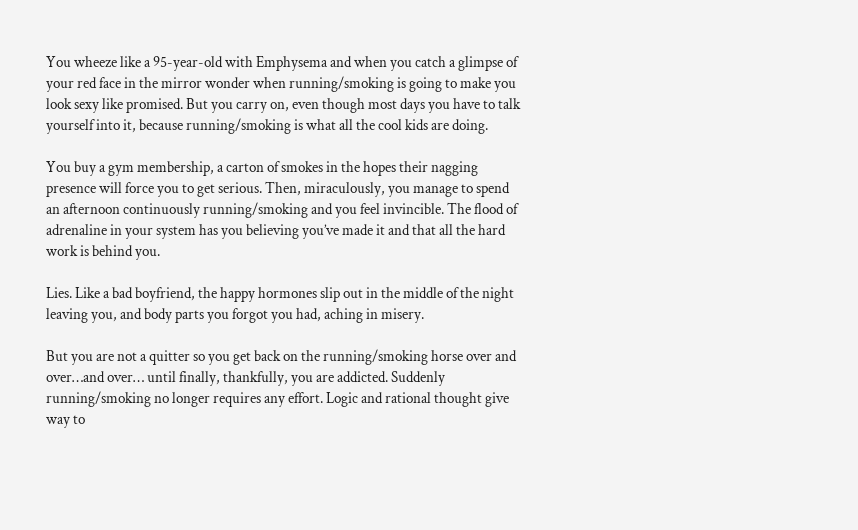You wheeze like a 95-year-old with Emphysema and when you catch a glimpse of your red face in the mirror wonder when running/smoking is going to make you look sexy like promised. But you carry on, even though most days you have to talk yourself into it, because running/smoking is what all the cool kids are doing.

You buy a gym membership, a carton of smokes in the hopes their nagging presence will force you to get serious. Then, miraculously, you manage to spend an afternoon continuously running/smoking and you feel invincible. The flood of adrenaline in your system has you believing you’ve made it and that all the hard work is behind you.

Lies. Like a bad boyfriend, the happy hormones slip out in the middle of the night leaving you, and body parts you forgot you had, aching in misery.

But you are not a quitter so you get back on the running/smoking horse over and over…and over… until finally, thankfully, you are addicted. Suddenly running/smoking no longer requires any effort. Logic and rational thought give way to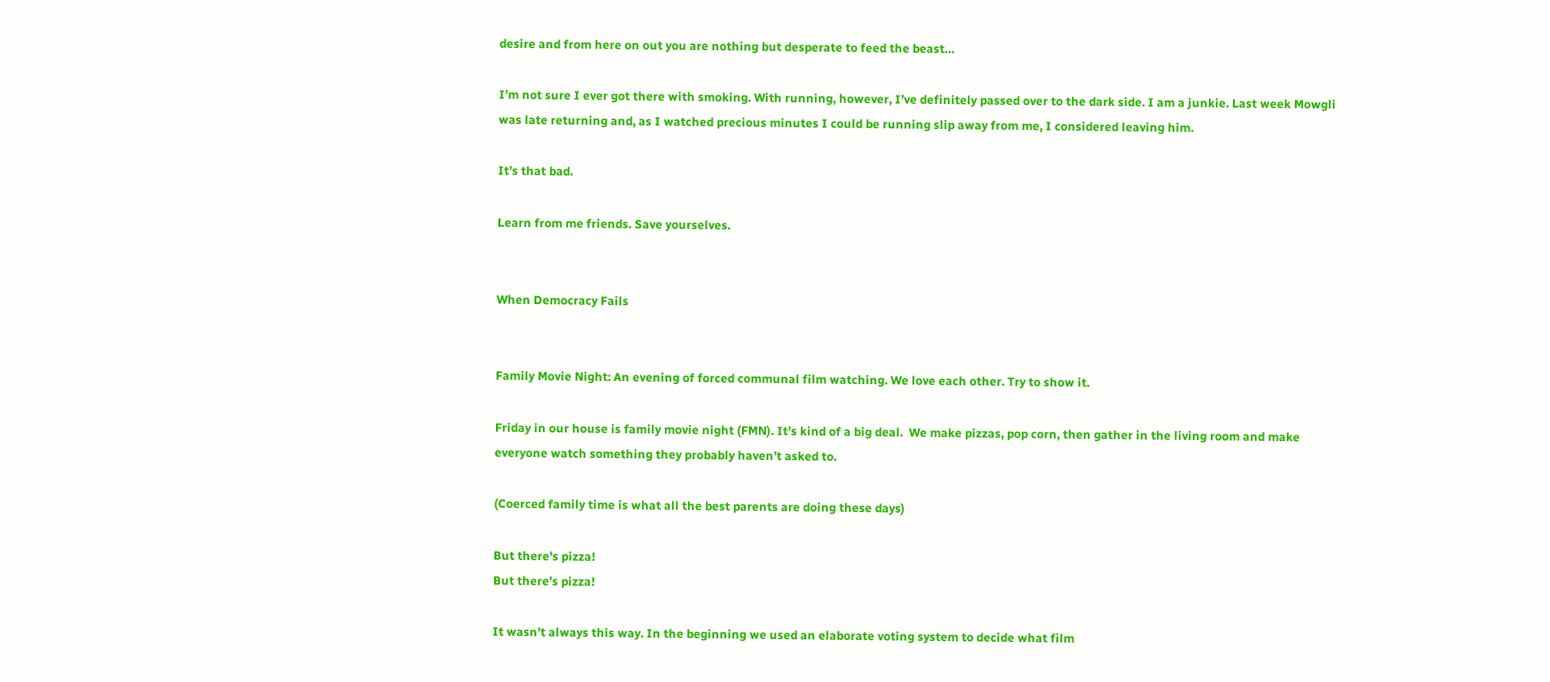desire and from here on out you are nothing but desperate to feed the beast…

I’m not sure I ever got there with smoking. With running, however, I’ve definitely passed over to the dark side. I am a junkie. Last week Mowgli was late returning and, as I watched precious minutes I could be running slip away from me, I considered leaving him.

It’s that bad.

Learn from me friends. Save yourselves.


When Democracy Fails


Family Movie Night: An evening of forced communal film watching. We love each other. Try to show it.

Friday in our house is family movie night (FMN). It’s kind of a big deal.  We make pizzas, pop corn, then gather in the living room and make everyone watch something they probably haven’t asked to.

(Coerced family time is what all the best parents are doing these days)

But there's pizza!
But there’s pizza!

It wasn’t always this way. In the beginning we used an elaborate voting system to decide what film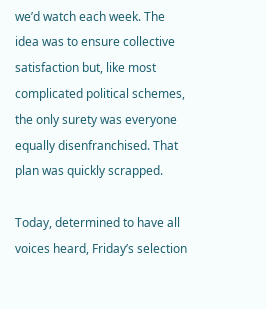we’d watch each week. The idea was to ensure collective satisfaction but, like most complicated political schemes, the only surety was everyone equally disenfranchised. That plan was quickly scrapped.

Today, determined to have all voices heard, Friday’s selection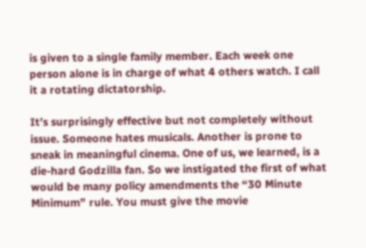is given to a single family member. Each week one person alone is in charge of what 4 others watch. I call it a rotating dictatorship.

It’s surprisingly effective but not completely without issue. Someone hates musicals. Another is prone to sneak in meaningful cinema. One of us, we learned, is a die-hard Godzilla fan. So we instigated the first of what would be many policy amendments the “30 Minute Minimum” rule. You must give the movie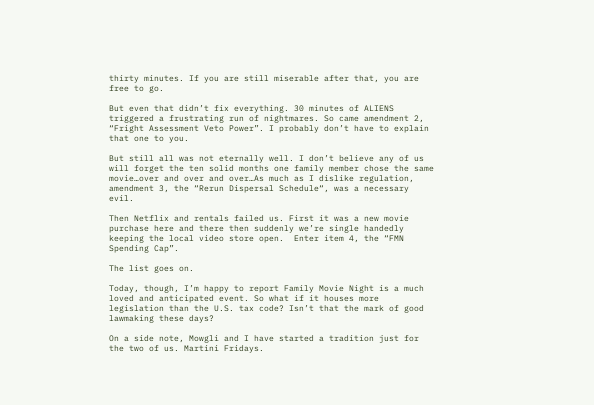thirty minutes. If you are still miserable after that, you are free to go.

But even that didn’t fix everything. 30 minutes of ALIENS triggered a frustrating run of nightmares. So came amendment 2, “Fright Assessment Veto Power”. I probably don’t have to explain that one to you.

But still all was not eternally well. I don’t believe any of us will forget the ten solid months one family member chose the same movie…over and over and over…As much as I dislike regulation, amendment 3, the “Rerun Dispersal Schedule“, was a necessary evil.

Then Netflix and rentals failed us. First it was a new movie purchase here and there then suddenly we’re single handedly keeping the local video store open.  Enter item 4, the “FMN Spending Cap”.

The list goes on.

Today, though, I’m happy to report Family Movie Night is a much loved and anticipated event. So what if it houses more legislation than the U.S. tax code? Isn’t that the mark of good lawmaking these days?

On a side note, Mowgli and I have started a tradition just for the two of us. Martini Fridays.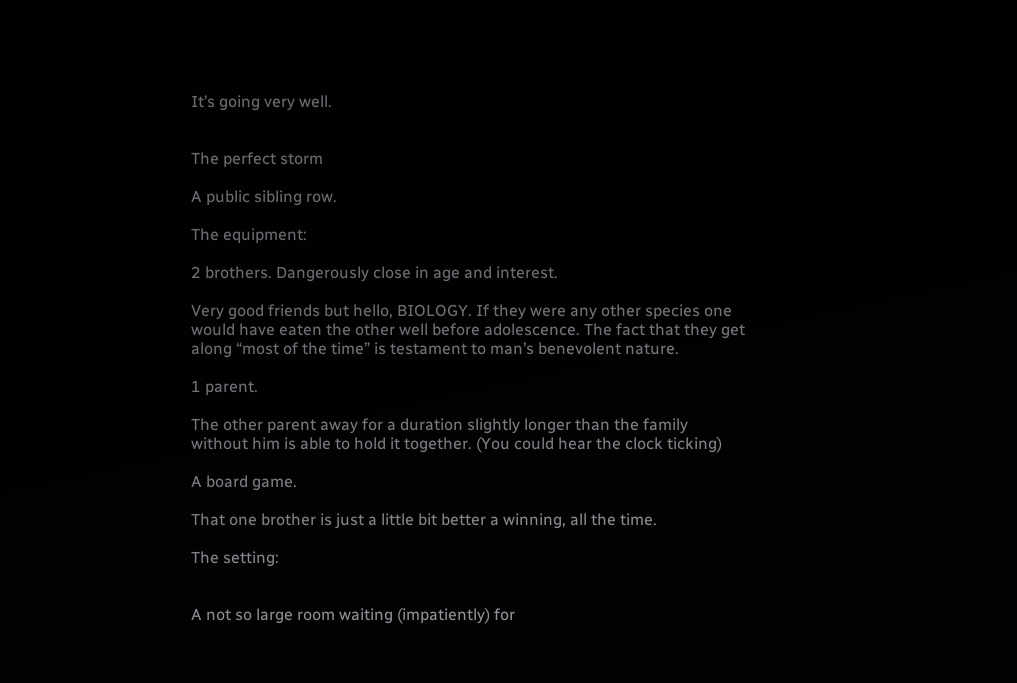It’s going very well.


The perfect storm

A public sibling row.

The equipment:

2 brothers. Dangerously close in age and interest.

Very good friends but hello, BIOLOGY. If they were any other species one would have eaten the other well before adolescence. The fact that they get along “most of the time” is testament to man’s benevolent nature.

1 parent.

The other parent away for a duration slightly longer than the family without him is able to hold it together. (You could hear the clock ticking)

A board game.

That one brother is just a little bit better a winning, all the time.

The setting:


A not so large room waiting (impatiently) for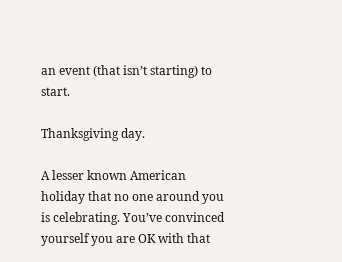an event (that isn’t starting) to start.

Thanksgiving day.

A lesser known American holiday that no one around you is celebrating. You’ve convinced yourself you are OK with that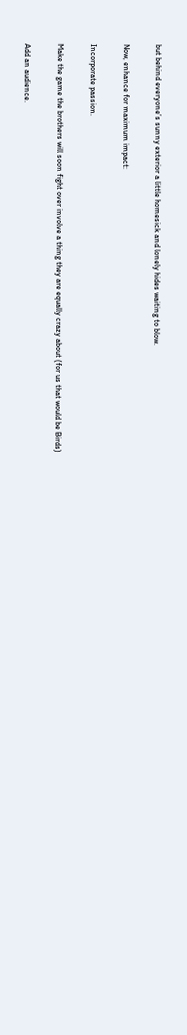but behind everyone’s sunny exterior a little homesick and lonely hides waiting to blow.

Now, enhance for maximum impact:

Incorporate passion.

Make the game the brothers will soon fight over involve a thing they are equally crazy about (for us that would be Birds)

Add an audience.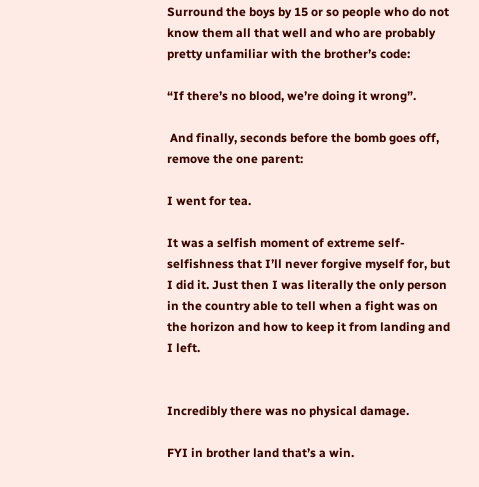Surround the boys by 15 or so people who do not know them all that well and who are probably pretty unfamiliar with the brother’s code:

“If there’s no blood, we’re doing it wrong”.

 And finally, seconds before the bomb goes off, remove the one parent:

I went for tea.

It was a selfish moment of extreme self-selfishness that I’ll never forgive myself for, but I did it. Just then I was literally the only person in the country able to tell when a fight was on the horizon and how to keep it from landing and I left.


Incredibly there was no physical damage.

FYI in brother land that’s a win.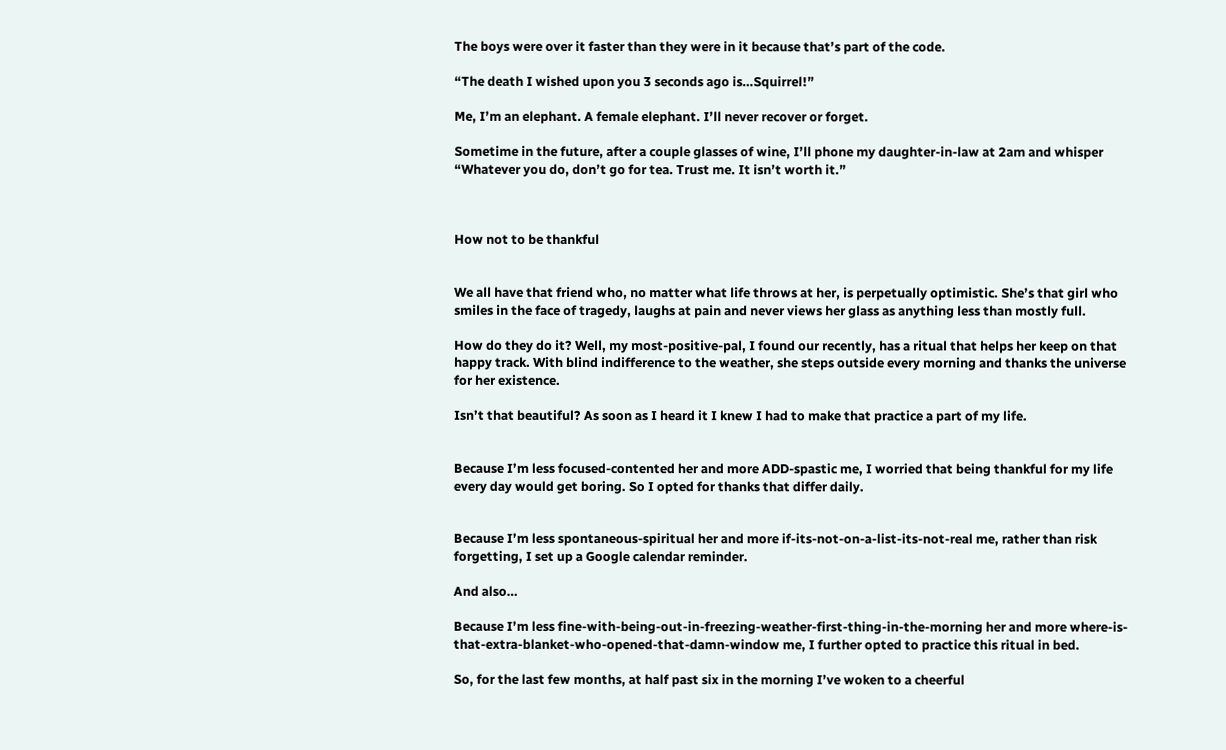The boys were over it faster than they were in it because that’s part of the code.

“The death I wished upon you 3 seconds ago is…Squirrel!”

Me, I’m an elephant. A female elephant. I’ll never recover or forget.

Sometime in the future, after a couple glasses of wine, I’ll phone my daughter-in-law at 2am and whisper “Whatever you do, don’t go for tea. Trust me. It isn’t worth it.”



How not to be thankful


We all have that friend who, no matter what life throws at her, is perpetually optimistic. She’s that girl who smiles in the face of tragedy, laughs at pain and never views her glass as anything less than mostly full.

How do they do it? Well, my most-positive-pal, I found our recently, has a ritual that helps her keep on that happy track. With blind indifference to the weather, she steps outside every morning and thanks the universe for her existence.

Isn’t that beautiful? As soon as I heard it I knew I had to make that practice a part of my life.


Because I’m less focused-contented her and more ADD-spastic me, I worried that being thankful for my life every day would get boring. So I opted for thanks that differ daily.


Because I’m less spontaneous-spiritual her and more if-its-not-on-a-list-its-not-real me, rather than risk forgetting, I set up a Google calendar reminder.

And also…

Because I’m less fine-with-being-out-in-freezing-weather-first-thing-in-the-morning her and more where-is-that-extra-blanket-who-opened-that-damn-window me, I further opted to practice this ritual in bed.

So, for the last few months, at half past six in the morning I’ve woken to a cheerful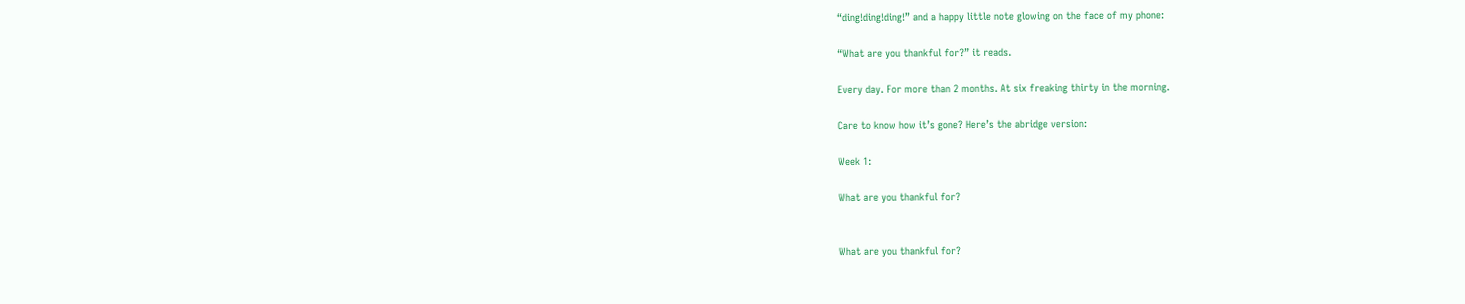“ding!ding!ding!” and a happy little note glowing on the face of my phone:

“What are you thankful for?” it reads.

Every day. For more than 2 months. At six freaking thirty in the morning.

Care to know how it’s gone? Here’s the abridge version:

Week 1:

What are you thankful for?


What are you thankful for?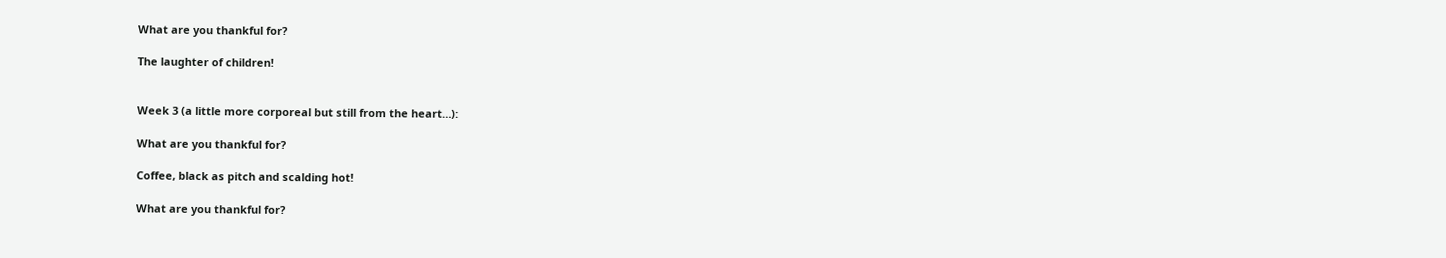What are you thankful for?

The laughter of children!


Week 3 (a little more corporeal but still from the heart…):

What are you thankful for?

Coffee, black as pitch and scalding hot!

What are you thankful for?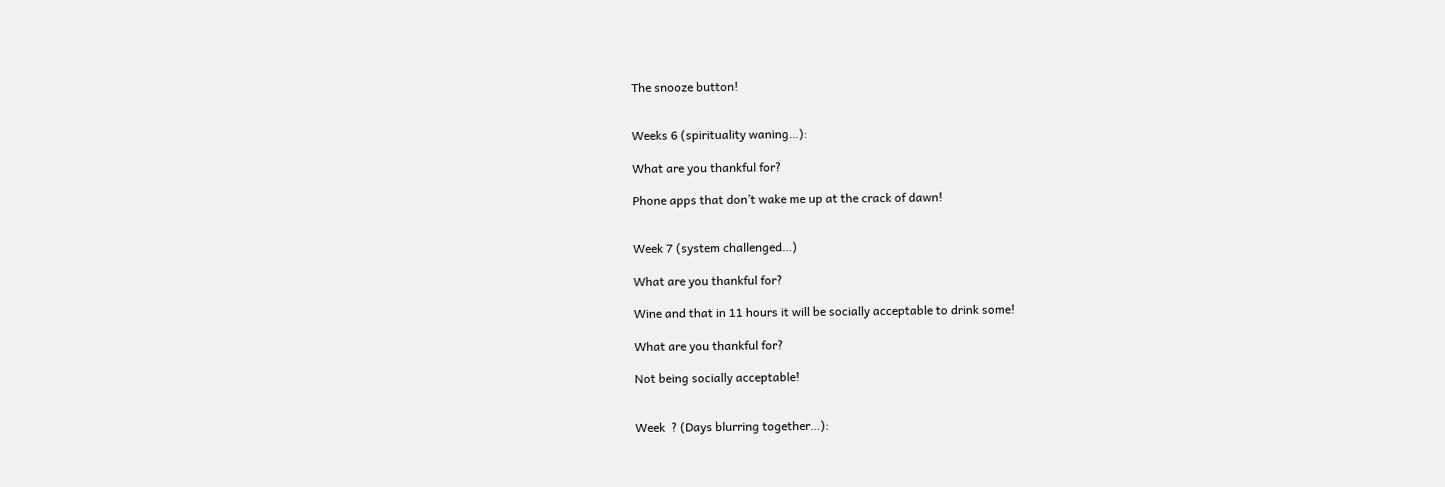The snooze button!


Weeks 6 (spirituality waning…):

What are you thankful for?

Phone apps that don’t wake me up at the crack of dawn!


Week 7 (system challenged…)

What are you thankful for?

Wine and that in 11 hours it will be socially acceptable to drink some!

What are you thankful for?

Not being socially acceptable!


Week  ? (Days blurring together…):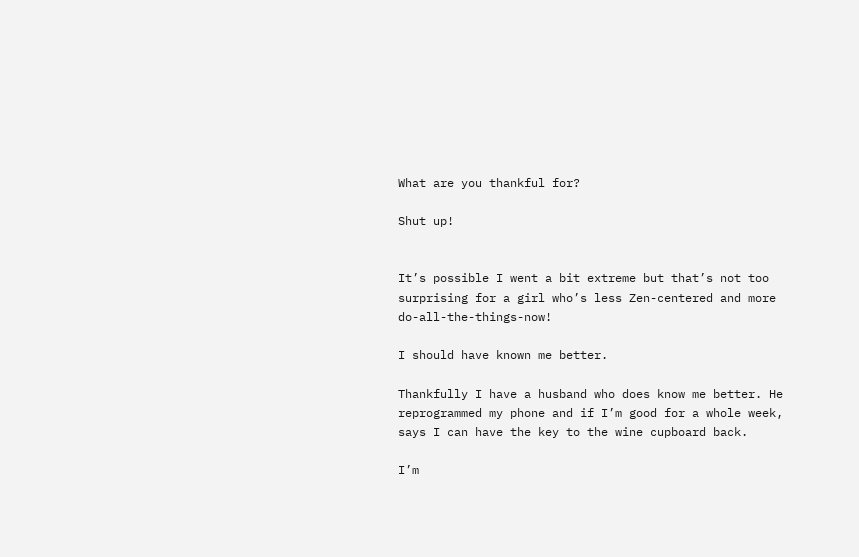What are you thankful for?

Shut up!


It’s possible I went a bit extreme but that’s not too surprising for a girl who’s less Zen-centered and more do-all-the-things-now!

I should have known me better.

Thankfully I have a husband who does know me better. He reprogrammed my phone and if I’m good for a whole week, says I can have the key to the wine cupboard back.

I’m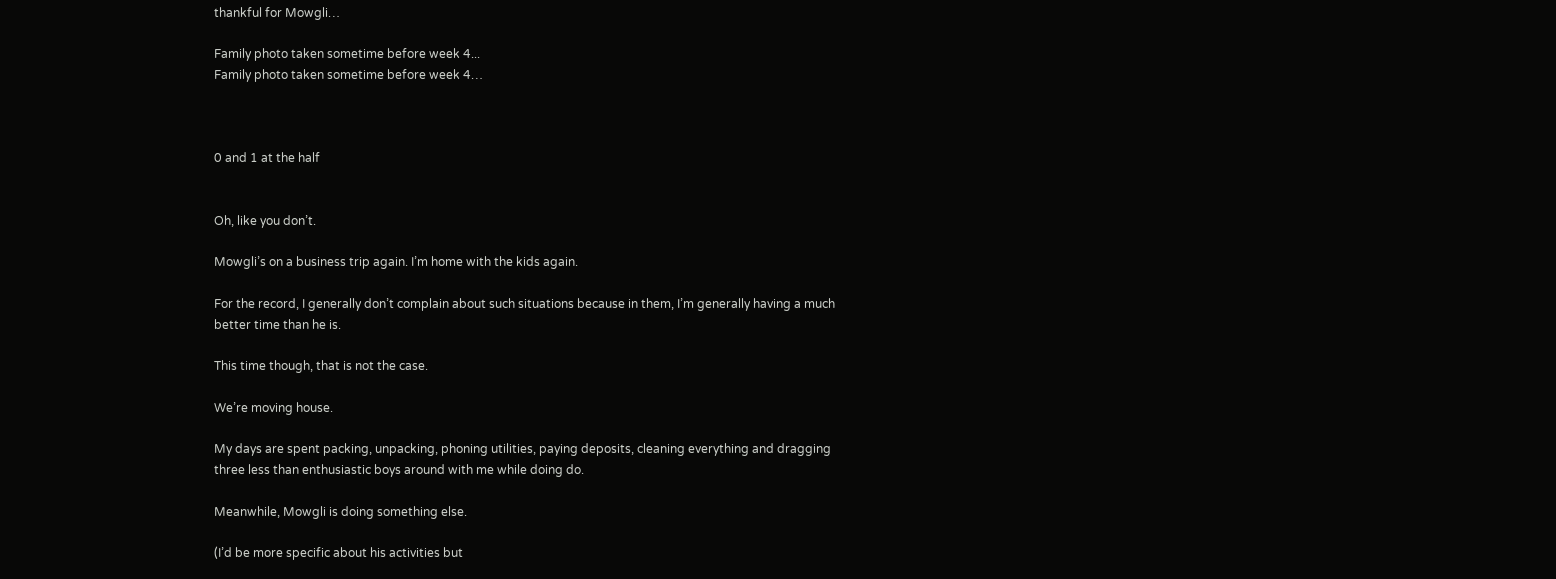thankful for Mowgli…

Family photo taken sometime before week 4...
Family photo taken sometime before week 4…



0 and 1 at the half


Oh, like you don’t.

Mowgli’s on a business trip again. I’m home with the kids again.

For the record, I generally don’t complain about such situations because in them, I’m generally having a much better time than he is.

This time though, that is not the case.

We’re moving house.

My days are spent packing, unpacking, phoning utilities, paying deposits, cleaning everything and dragging three less than enthusiastic boys around with me while doing do.

Meanwhile, Mowgli is doing something else.

(I’d be more specific about his activities but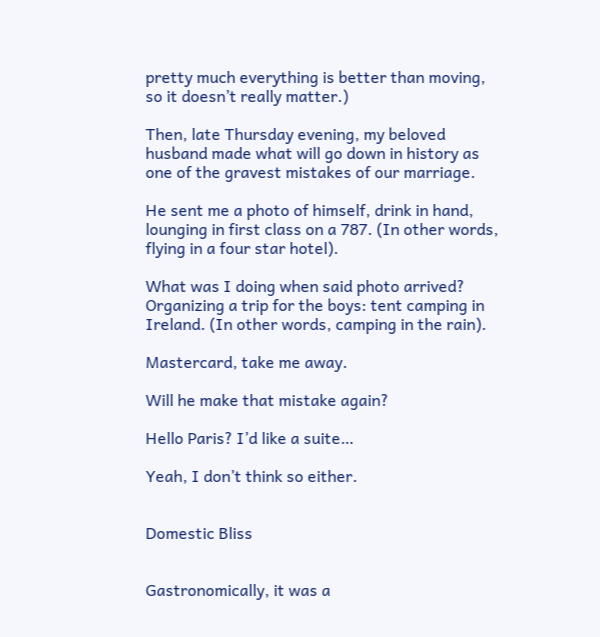pretty much everything is better than moving, so it doesn’t really matter.)

Then, late Thursday evening, my beloved husband made what will go down in history as one of the gravest mistakes of our marriage.

He sent me a photo of himself, drink in hand, lounging in first class on a 787. (In other words, flying in a four star hotel).

What was I doing when said photo arrived? Organizing a trip for the boys: tent camping in Ireland. (In other words, camping in the rain).

Mastercard, take me away.

Will he make that mistake again?

Hello Paris? I’d like a suite…

Yeah, I don’t think so either.


Domestic Bliss


Gastronomically, it was a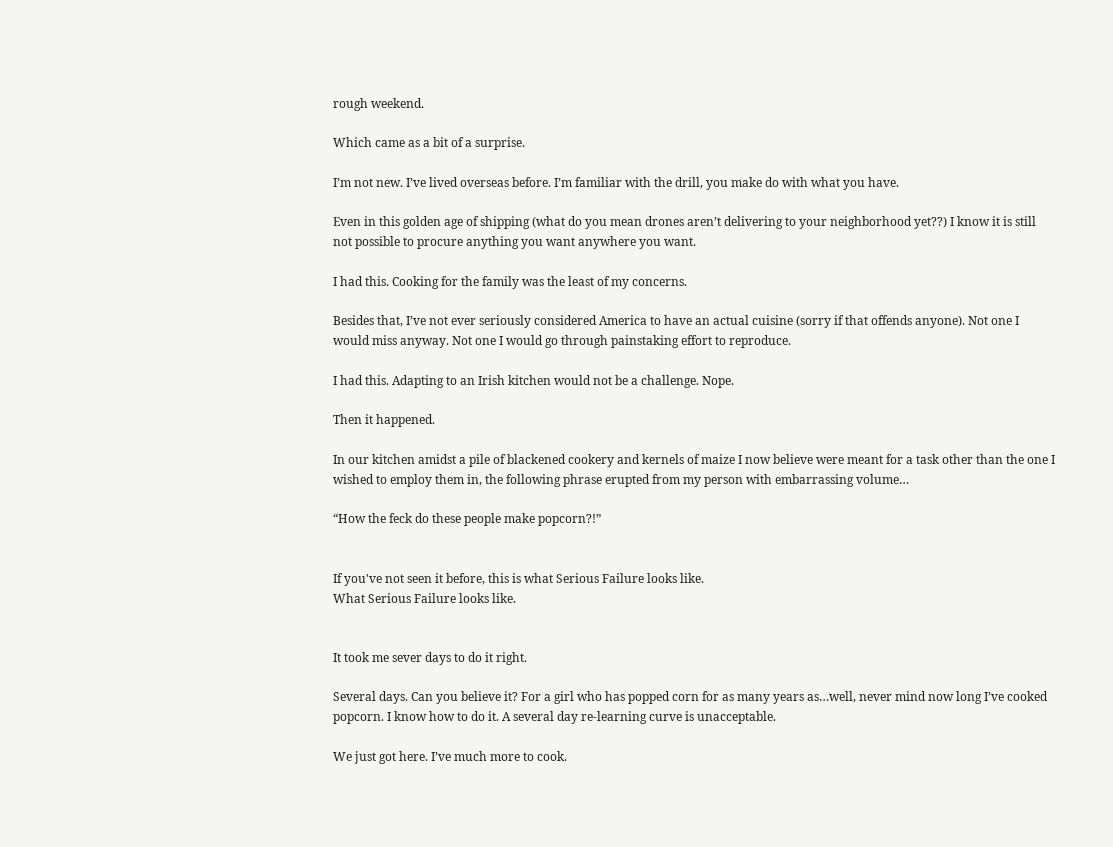rough weekend.

Which came as a bit of a surprise.

I’m not new. I’ve lived overseas before. I’m familiar with the drill, you make do with what you have.

Even in this golden age of shipping (what do you mean drones aren’t delivering to your neighborhood yet??) I know it is still not possible to procure anything you want anywhere you want.

I had this. Cooking for the family was the least of my concerns.

Besides that, I’ve not ever seriously considered America to have an actual cuisine (sorry if that offends anyone). Not one I would miss anyway. Not one I would go through painstaking effort to reproduce.

I had this. Adapting to an Irish kitchen would not be a challenge. Nope.

Then it happened.

In our kitchen amidst a pile of blackened cookery and kernels of maize I now believe were meant for a task other than the one I wished to employ them in, the following phrase erupted from my person with embarrassing volume…

“How the feck do these people make popcorn?!”


If you've not seen it before, this is what Serious Failure looks like.
What Serious Failure looks like.


It took me sever days to do it right.

Several days. Can you believe it? For a girl who has popped corn for as many years as…well, never mind now long I’ve cooked popcorn. I know how to do it. A several day re-learning curve is unacceptable.

We just got here. I’ve much more to cook.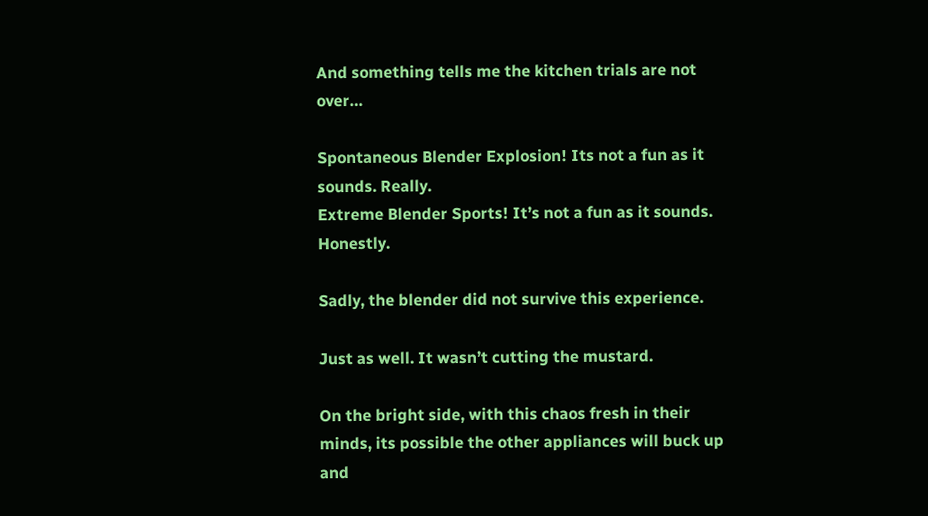And something tells me the kitchen trials are not over…

Spontaneous Blender Explosion! Its not a fun as it sounds. Really.
Extreme Blender Sports! It’s not a fun as it sounds. Honestly.

Sadly, the blender did not survive this experience.

Just as well. It wasn’t cutting the mustard.

On the bright side, with this chaos fresh in their minds, its possible the other appliances will buck up and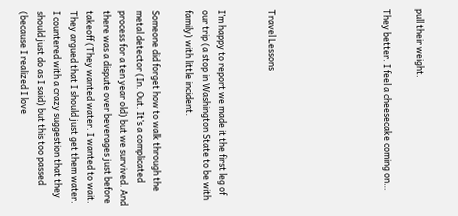pull their weight.

They better. I feel a cheesecake coming on…






Travel Lessons


I’m happy to report we made it the first leg of our trip (a stop in Washington State to be with family) with little incident.

Someone did forget how to walk through the metal detector (In. Out. It’s a complicated process for a ten year old) but we survived. And there was a dispute over beverages just before takeoff (They wanted water. I wanted to wait. They argued that I should just get them water. I countered with a crazy suggestion that they should just do as I said) but this too passed (because I realized I love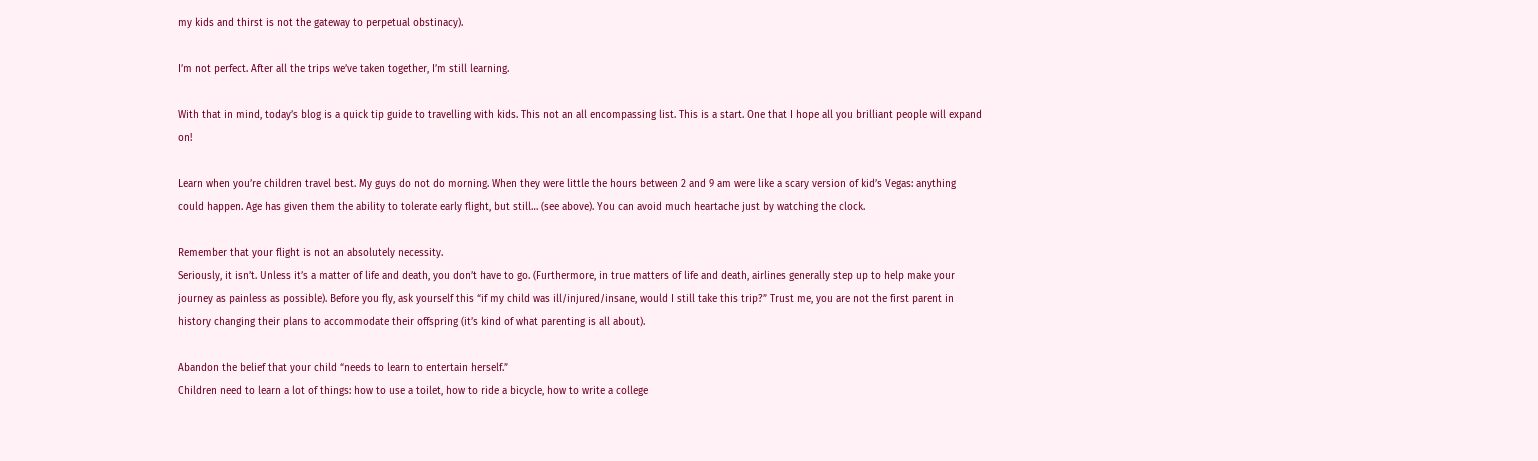my kids and thirst is not the gateway to perpetual obstinacy).

I’m not perfect. After all the trips we’ve taken together, I’m still learning.

With that in mind, today’s blog is a quick tip guide to travelling with kids. This not an all encompassing list. This is a start. One that I hope all you brilliant people will expand on!

Learn when you’re children travel best. My guys do not do morning. When they were little the hours between 2 and 9 am were like a scary version of kid’s Vegas: anything could happen. Age has given them the ability to tolerate early flight, but still… (see above). You can avoid much heartache just by watching the clock.

Remember that your flight is not an absolutely necessity.
Seriously, it isn’t. Unless it’s a matter of life and death, you don’t have to go. (Furthermore, in true matters of life and death, airlines generally step up to help make your journey as painless as possible). Before you fly, ask yourself this “if my child was ill/injured/insane, would I still take this trip?” Trust me, you are not the first parent in history changing their plans to accommodate their offspring (it’s kind of what parenting is all about).

Abandon the belief that your child “needs to learn to entertain herself.”
Children need to learn a lot of things: how to use a toilet, how to ride a bicycle, how to write a college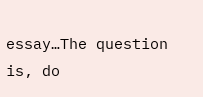essay…The question is, do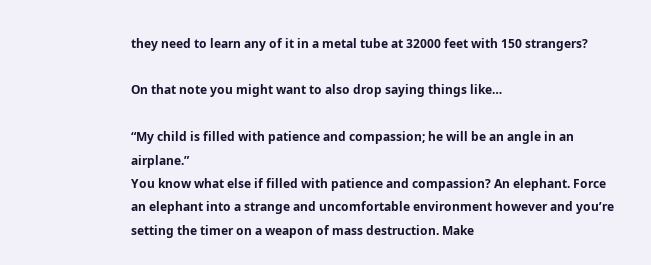they need to learn any of it in a metal tube at 32000 feet with 150 strangers?

On that note you might want to also drop saying things like…

“My child is filled with patience and compassion; he will be an angle in an airplane.”
You know what else if filled with patience and compassion? An elephant. Force an elephant into a strange and uncomfortable environment however and you’re setting the timer on a weapon of mass destruction. Make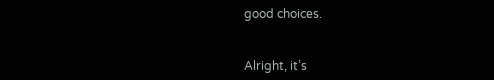good choices.


Alright, it’s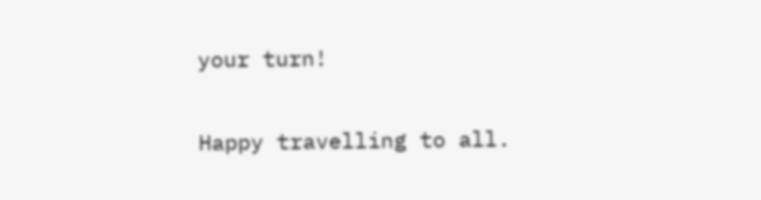your turn!

Happy travelling to all.